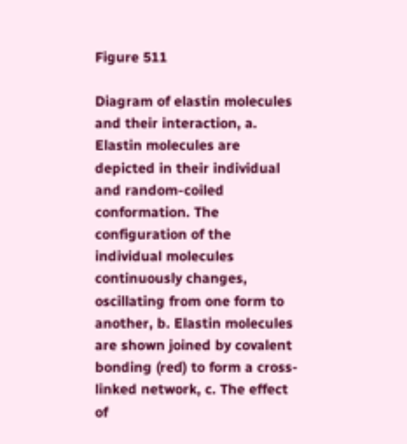Figure 511

Diagram of elastin molecules and their interaction, a. Elastin molecules are depicted in their individual and random-coiled conformation. The configuration of the individual molecules continuously changes, oscillating from one form to another, b. Elastin molecules are shown joined by covalent bonding (red) to form a cross-linked network, c. The effect of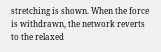stretching is shown. When the force is withdrawn, the network reverts to the relaxed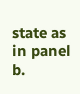state as in panel b.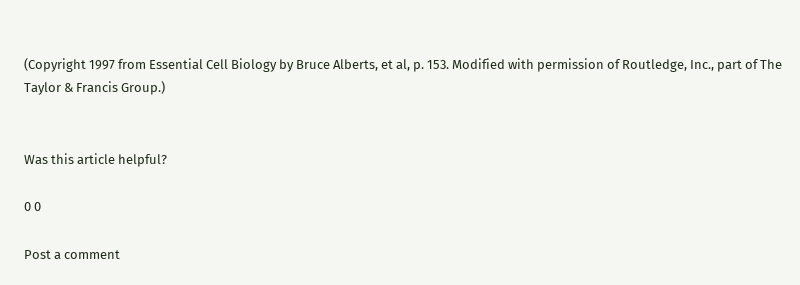(Copyright 1997 from Essential Cell Biology by Bruce Alberts, et al, p. 153. Modified with permission of Routledge, Inc., part of The Taylor & Francis Group.)


Was this article helpful?

0 0

Post a comment